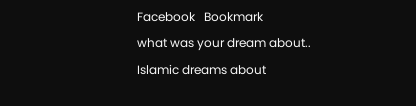Facebook   Bookmark
what was your dream about..
Islamic dreams about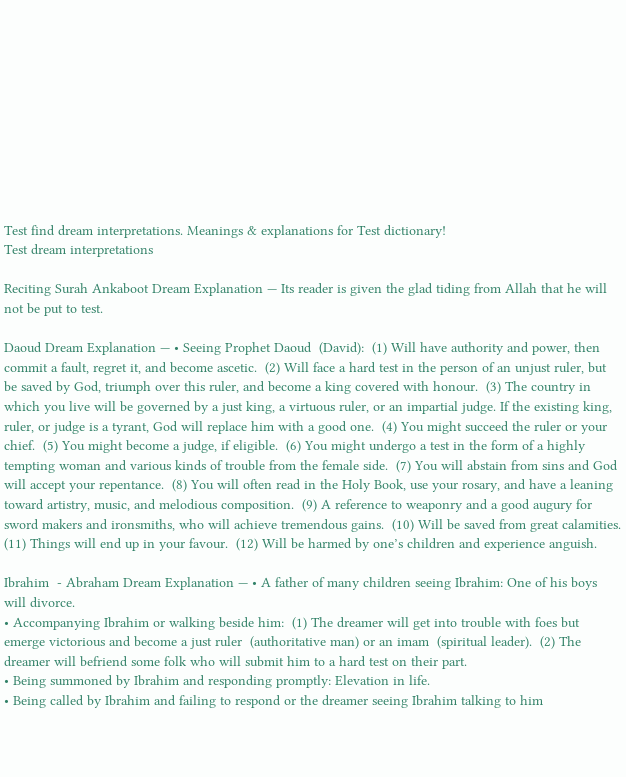Test find dream interpretations. Meanings & explanations for Test dictionary!
Test dream interpretations

Reciting Surah Ankaboot Dream Explanation — Its reader is given the glad tiding from Allah that he will not be put to test.

Daoud Dream Explanation — • Seeing Prophet Daoud  (David):  (1) Will have authority and power, then commit a fault, regret it, and become ascetic.  (2) Will face a hard test in the person of an unjust ruler, but be saved by God, triumph over this ruler, and become a king covered with honour.  (3) The country in which you live will be governed by a just king, a virtuous ruler, or an impartial judge. If the existing king, ruler, or judge is a tyrant, God will replace him with a good one.  (4) You might succeed the ruler or your chief.  (5) You might become a judge, if eligible.  (6) You might undergo a test in the form of a highly tempting woman and various kinds of trouble from the female side.  (7) You will abstain from sins and God will accept your repentance.  (8) You will often read in the Holy Book, use your rosary, and have a leaning toward artistry, music, and melodious composition.  (9) A reference to weaponry and a good augury for sword makers and ironsmiths, who will achieve tremendous gains.  (10) Will be saved from great calamities.  (11) Things will end up in your favour.  (12) Will be harmed by one’s children and experience anguish.

Ibrahim  - Abraham Dream Explanation — • A father of many children seeing Ibrahim: One of his boys will divorce.
• Accompanying Ibrahim or walking beside him:  (1) The dreamer will get into trouble with foes but emerge victorious and become a just ruler  (authoritative man) or an imam  (spiritual leader).  (2) The dreamer will befriend some folk who will submit him to a hard test on their part.
• Being summoned by Ibrahim and responding promptly: Elevation in life.
• Being called by Ibrahim and failing to respond or the dreamer seeing Ibrahim talking to him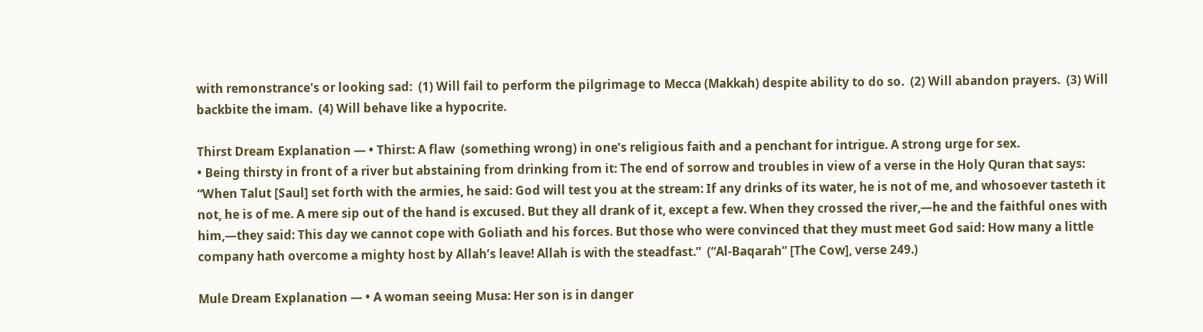with remonstrance's or looking sad:  (1) Will fail to perform the pilgrimage to Mecca (Makkah) despite ability to do so.  (2) Will abandon prayers.  (3) Will backbite the imam.  (4) Will behave like a hypocrite.

Thirst Dream Explanation — • Thirst: A flaw  (something wrong) in one’s religious faith and a penchant for intrigue. A strong urge for sex.
• Being thirsty in front of a river but abstaining from drinking from it: The end of sorrow and troubles in view of a verse in the Holy Quran that says: “When Talut [Saul] set forth with the armies, he said: God will test you at the stream: If any drinks of its water, he is not of me, and whosoever tasteth it not, he is of me. A mere sip out of the hand is excused. But they all drank of it, except a few. When they crossed the river,—he and the faithful ones with him,—they said: This day we cannot cope with Goliath and his forces. But those who were convinced that they must meet God said: How many a little company hath overcome a mighty host by Allah’s leave! Allah is with the steadfast.”  (“Al-Baqarah” [The Cow], verse 249.)

Mule Dream Explanation — • A woman seeing Musa: Her son is in danger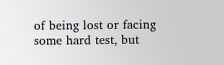of being lost or facing some hard test, but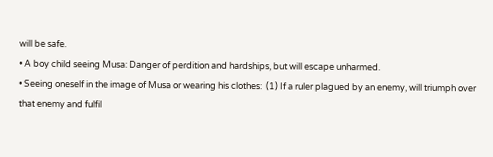will be safe.
• A boy child seeing Musa: Danger of perdition and hardships, but will escape unharmed.
• Seeing oneself in the image of Musa or wearing his clothes:  (1) If a ruler plagued by an enemy, will triumph over that enemy and fulfil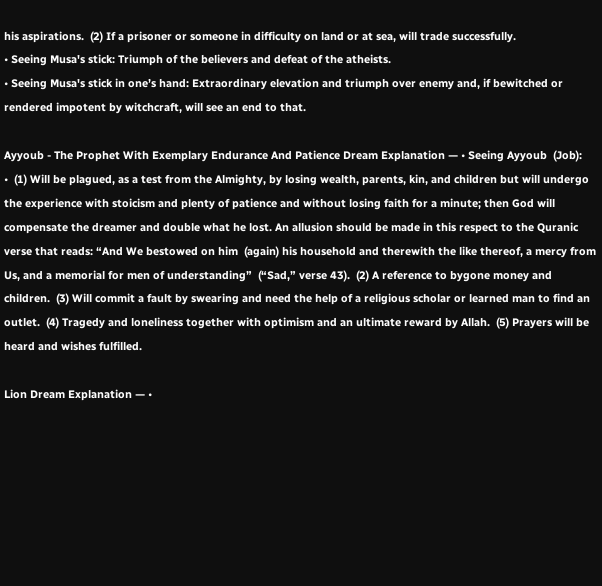his aspirations.  (2) If a prisoner or someone in difficulty on land or at sea, will trade successfully.
• Seeing Musa's stick: Triumph of the believers and defeat of the atheists.
• Seeing Musa's stick in one’s hand: Extraordinary elevation and triumph over enemy and, if bewitched or rendered impotent by witchcraft, will see an end to that.

Ayyoub - The Prophet With Exemplary Endurance And Patience Dream Explanation — • Seeing Ayyoub  (Job):
•  (1) Will be plagued, as a test from the Almighty, by losing wealth, parents, kin, and children but will undergo the experience with stoicism and plenty of patience and without losing faith for a minute; then God will compensate the dreamer and double what he lost. An allusion should be made in this respect to the Quranic verse that reads: “And We bestowed on him  (again) his household and therewith the like thereof, a mercy from Us, and a memorial for men of understanding”  (“Sad,” verse 43).  (2) A reference to bygone money and children.  (3) Will commit a fault by swearing and need the help of a religious scholar or learned man to find an outlet.  (4) Tragedy and loneliness together with optimism and an ultimate reward by Allah.  (5) Prayers will be heard and wishes fulfilled.

Lion Dream Explanation — •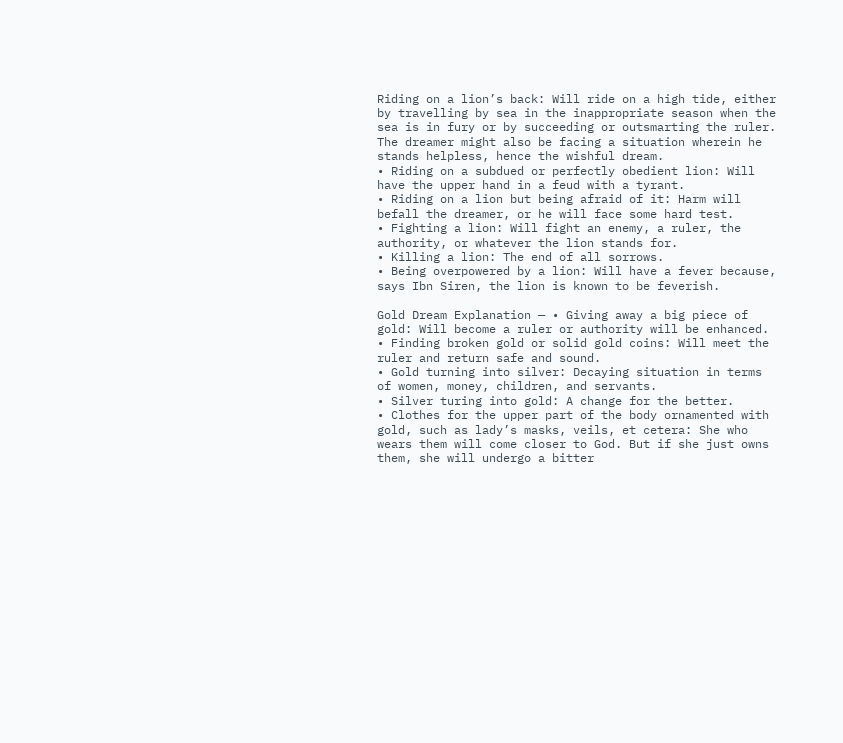Riding on a lion’s back: Will ride on a high tide, either by travelling by sea in the inappropriate season when the sea is in fury or by succeeding or outsmarting the ruler. The dreamer might also be facing a situation wherein he stands helpless, hence the wishful dream.
• Riding on a subdued or perfectly obedient lion: Will have the upper hand in a feud with a tyrant.
• Riding on a lion but being afraid of it: Harm will befall the dreamer, or he will face some hard test.
• Fighting a lion: Will fight an enemy, a ruler, the authority, or whatever the lion stands for.
• Killing a lion: The end of all sorrows.
• Being overpowered by a lion: Will have a fever because, says Ibn Siren, the lion is known to be feverish.

Gold Dream Explanation — • Giving away a big piece of gold: Will become a ruler or authority will be enhanced.
• Finding broken gold or solid gold coins: Will meet the ruler and return safe and sound.
• Gold turning into silver: Decaying situation in terms of women, money, children, and servants.
• Silver turing into gold: A change for the better.
• Clothes for the upper part of the body ornamented with gold, such as lady’s masks, veils, et cetera: She who wears them will come closer to God. But if she just owns them, she will undergo a bitter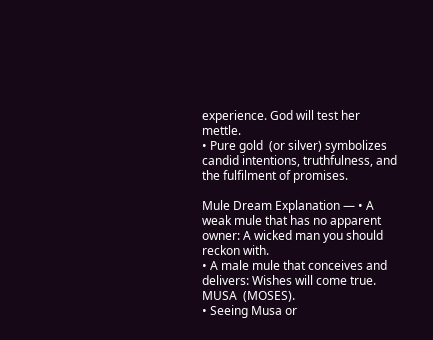experience. God will test her mettle.
• Pure gold  (or silver) symbolizes candid intentions, truthfulness, and the fulfilment of promises.

Mule Dream Explanation — • A weak mule that has no apparent owner: A wicked man you should reckon with.
• A male mule that conceives and delivers: Wishes will come true. MUSA  (MOSES).
• Seeing Musa or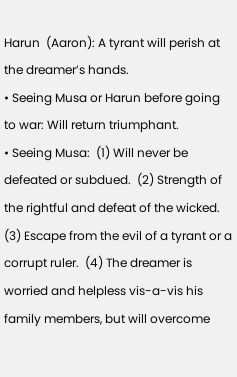Harun  (Aaron): A tyrant will perish at the dreamer’s hands.
• Seeing Musa or Harun before going to war: Will return triumphant.
• Seeing Musa:  (1) Will never be defeated or subdued.  (2) Strength of the rightful and defeat of the wicked.  (3) Escape from the evil of a tyrant or a corrupt ruler.  (4) The dreamer is worried and helpless vis-a-vis his family members, but will overcome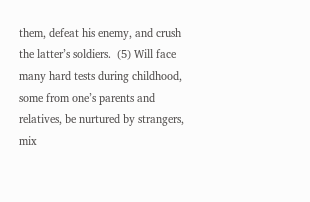them, defeat his enemy, and crush the latter’s soldiers.  (5) Will face many hard tests during childhood, some from one’s parents and relatives, be nurtured by strangers, mix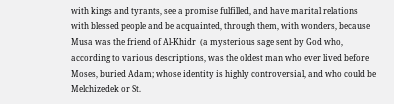with kings and tyrants, see a promise fulfilled, and have marital relations with blessed people and be acquainted, through them, with wonders, because Musa was the friend of Al-Khidr  (a mysterious sage sent by God who, according to various descriptions, was the oldest man who ever lived before Moses, buried Adam; whose identity is highly controversial, and who could be Melchizedek or St.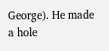George). He made a hole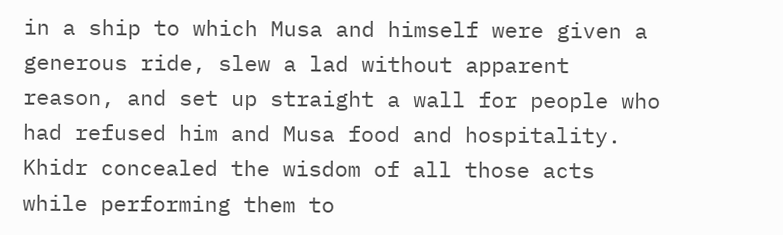in a ship to which Musa and himself were given a generous ride, slew a lad without apparent reason, and set up straight a wall for people who had refused him and Musa food and hospitality. Khidr concealed the wisdom of all those acts while performing them to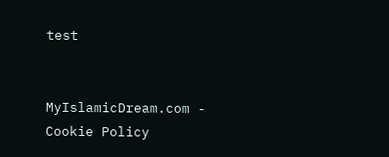test


MyIslamicDream.com - Cookie Policy